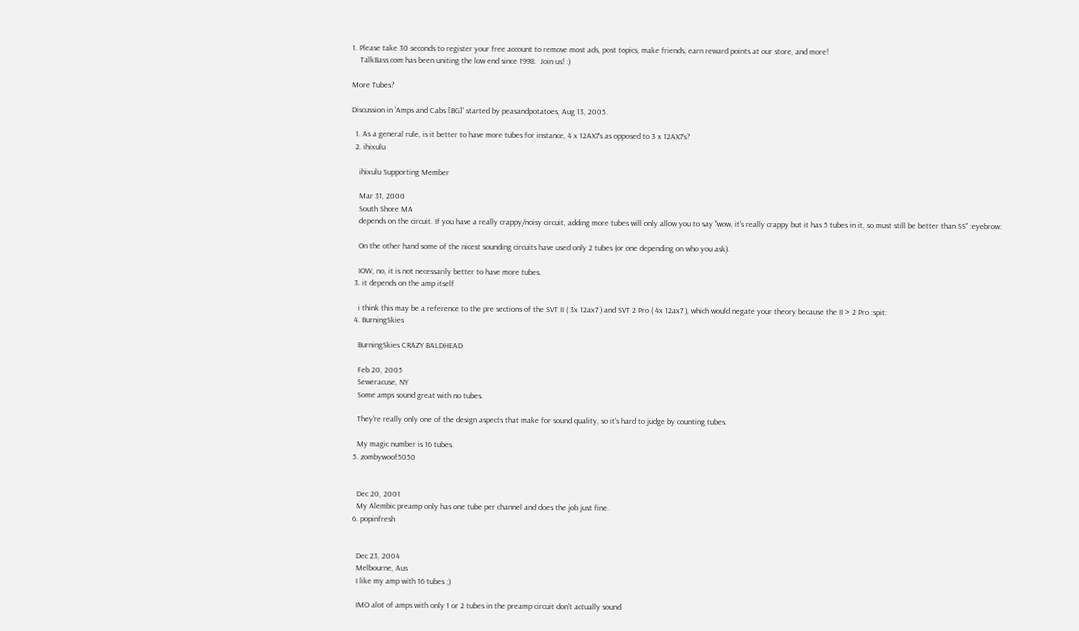1. Please take 30 seconds to register your free account to remove most ads, post topics, make friends, earn reward points at our store, and more!
    TalkBass.com has been uniting the low end since 1998.  Join us! :)

More Tubes?

Discussion in 'Amps and Cabs [BG]' started by peasandpotatoes, Aug 13, 2005.

  1. As a general rule, is it better to have more tubes for instance, 4 x 12AX7's as opposed to 3 x 12AX7's?
  2. ihixulu

    ihixulu Supporting Member

    Mar 31, 2000
    South Shore MA
    depends on the circuit. If you have a really crappy/noisy circuit, adding more tubes will only allow you to say "wow, it's really crappy but it has 5 tubes in it, so must still be better than SS" :eyebrow:

    On the other hand some of the nicest sounding circuits have used only 2 tubes (or one depending on who you ask).

    IOW, no, it is not necessarily better to have more tubes.
  3. it depends on the amp itself

    i think this may be a reference to the pre sections of the SVT II ( 3x 12ax7 ) and SVT 2 Pro ( 4x 12ax7 ), which would negate your theory because the II > 2 Pro :spit:
  4. BurningSkies

    BurningSkies CRAZY BALDHEAD

    Feb 20, 2005
    Seweracuse, NY
    Some amps sound great with no tubes.

    They're really only one of the design aspects that make for sound quality, so it's hard to judge by counting tubes.

    My magic number is 16 tubes.
  5. zombywoof5050


    Dec 20, 2001
    My Alembic preamp only has one tube per channel and does the job just fine.
  6. popinfresh


    Dec 23, 2004
    Melbourne, Aus
    I like my amp with 16 tubes ;)

    IMO alot of amps with only 1 or 2 tubes in the preamp circuit don't actually sound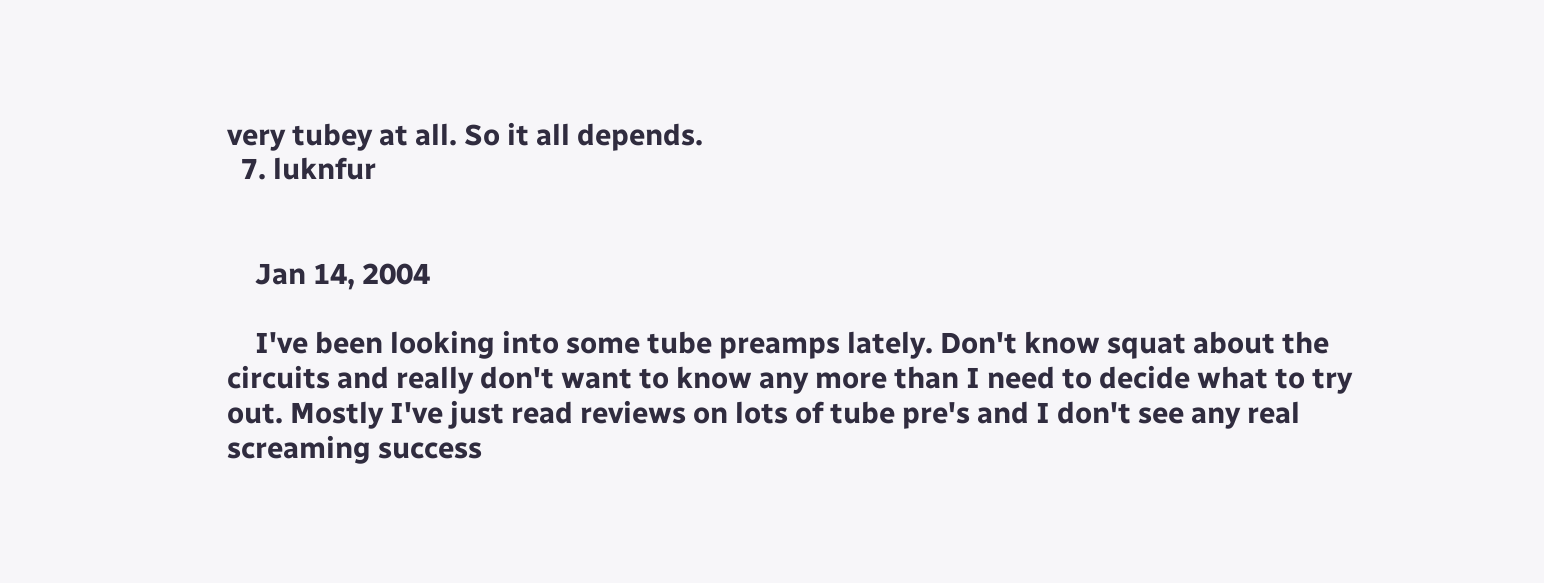very tubey at all. So it all depends.
  7. luknfur


    Jan 14, 2004

    I've been looking into some tube preamps lately. Don't know squat about the circuits and really don't want to know any more than I need to decide what to try out. Mostly I've just read reviews on lots of tube pre's and I don't see any real screaming success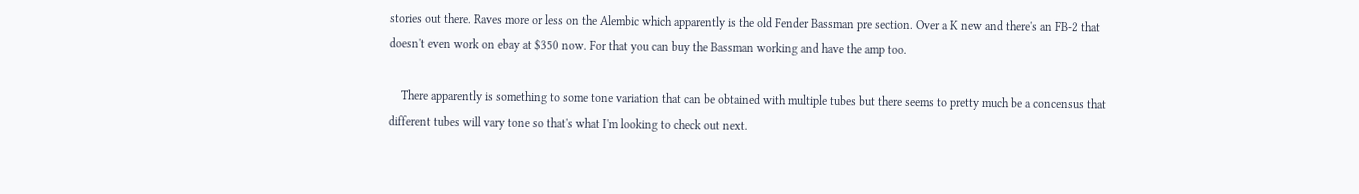stories out there. Raves more or less on the Alembic which apparently is the old Fender Bassman pre section. Over a K new and there's an FB-2 that doesn't even work on ebay at $350 now. For that you can buy the Bassman working and have the amp too.

    There apparently is something to some tone variation that can be obtained with multiple tubes but there seems to pretty much be a concensus that different tubes will vary tone so that's what I'm looking to check out next.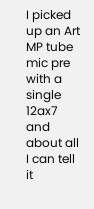I picked up an Art MP tube mic pre with a single 12ax7 and about all I can tell it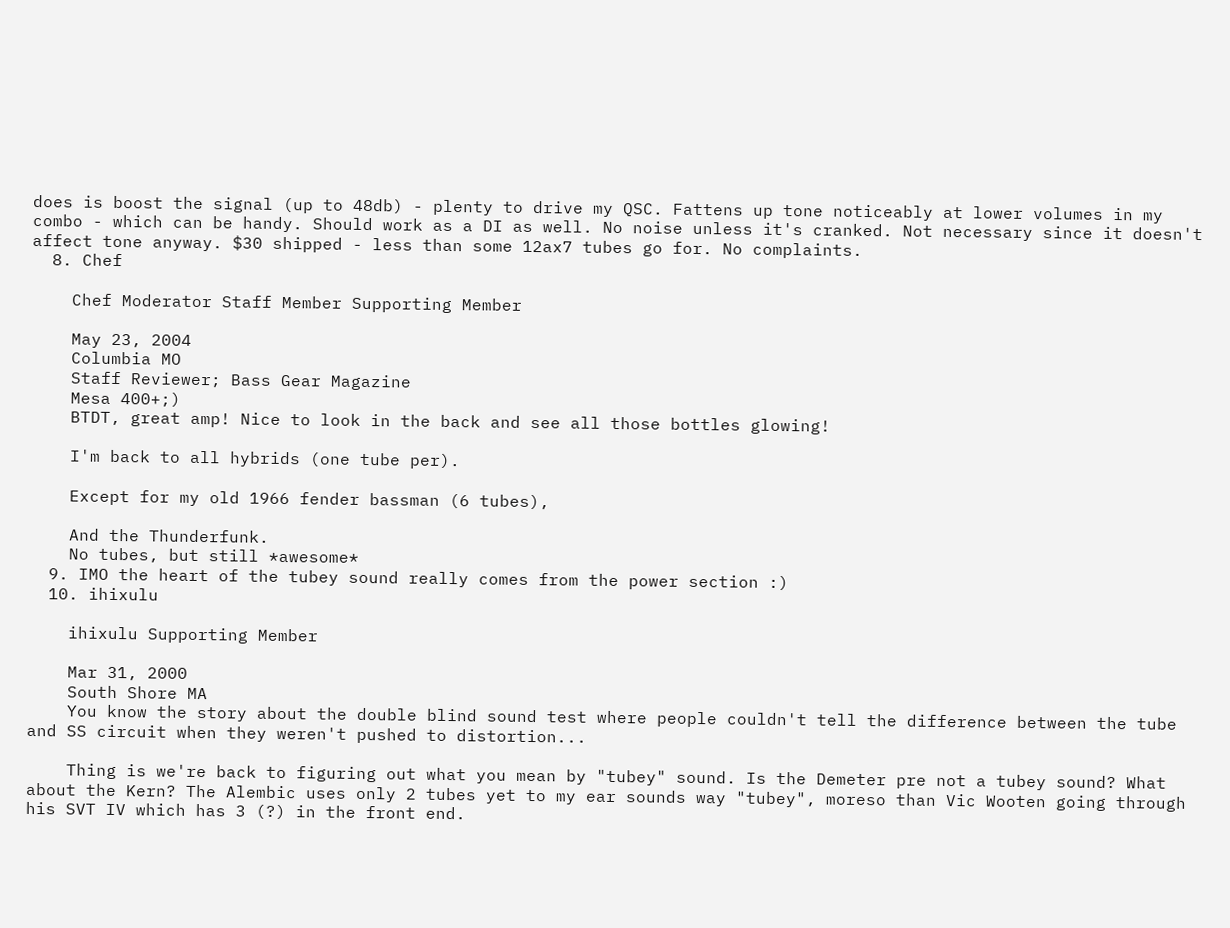does is boost the signal (up to 48db) - plenty to drive my QSC. Fattens up tone noticeably at lower volumes in my combo - which can be handy. Should work as a DI as well. No noise unless it's cranked. Not necessary since it doesn't affect tone anyway. $30 shipped - less than some 12ax7 tubes go for. No complaints.
  8. Chef

    Chef Moderator Staff Member Supporting Member

    May 23, 2004
    Columbia MO
    Staff Reviewer; Bass Gear Magazine
    Mesa 400+;)
    BTDT, great amp! Nice to look in the back and see all those bottles glowing!

    I'm back to all hybrids (one tube per).

    Except for my old 1966 fender bassman (6 tubes),

    And the Thunderfunk.
    No tubes, but still *awesome*
  9. IMO the heart of the tubey sound really comes from the power section :)
  10. ihixulu

    ihixulu Supporting Member

    Mar 31, 2000
    South Shore MA
    You know the story about the double blind sound test where people couldn't tell the difference between the tube and SS circuit when they weren't pushed to distortion...

    Thing is we're back to figuring out what you mean by "tubey" sound. Is the Demeter pre not a tubey sound? What about the Kern? The Alembic uses only 2 tubes yet to my ear sounds way "tubey", moreso than Vic Wooten going through his SVT IV which has 3 (?) in the front end.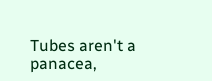Tubes aren't a panacea,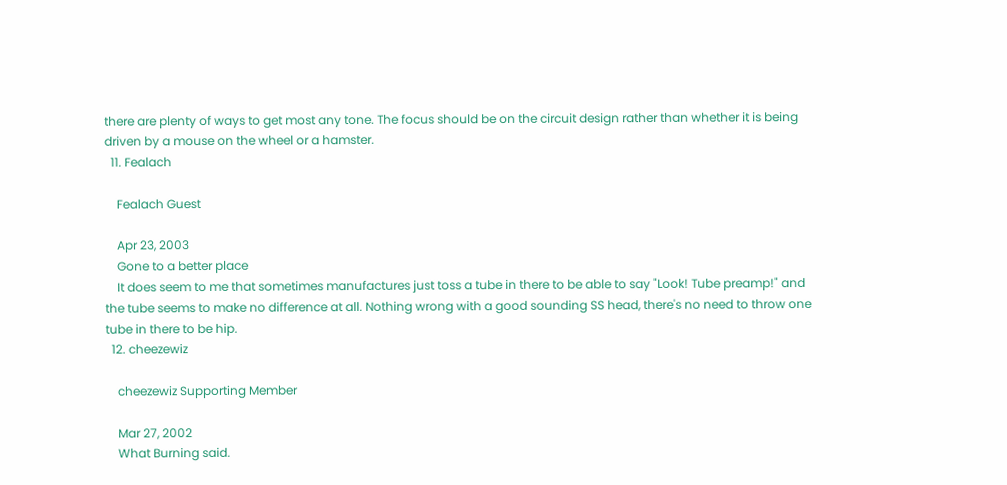there are plenty of ways to get most any tone. The focus should be on the circuit design rather than whether it is being driven by a mouse on the wheel or a hamster.
  11. Fealach

    Fealach Guest

    Apr 23, 2003
    Gone to a better place
    It does seem to me that sometimes manufactures just toss a tube in there to be able to say "Look! Tube preamp!" and the tube seems to make no difference at all. Nothing wrong with a good sounding SS head, there's no need to throw one tube in there to be hip.
  12. cheezewiz

    cheezewiz Supporting Member

    Mar 27, 2002
    What Burning said.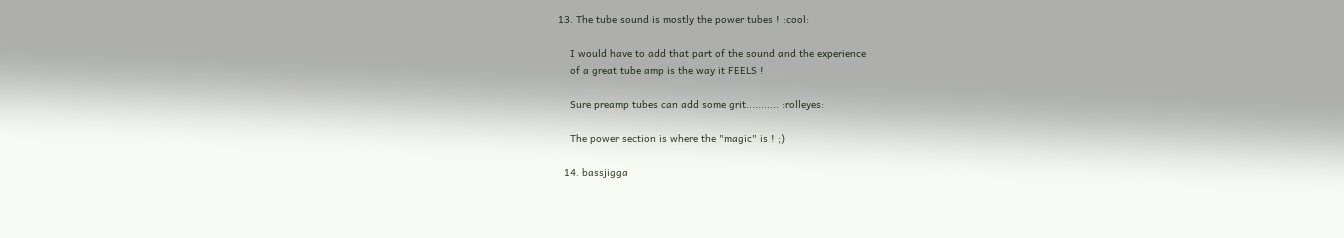13. The tube sound is mostly the power tubes ! :cool:

    I would have to add that part of the sound and the experience
    of a great tube amp is the way it FEELS !

    Sure preamp tubes can add some grit........... :rolleyes:

    The power section is where the "magic" is ! ;)

  14. bassjigga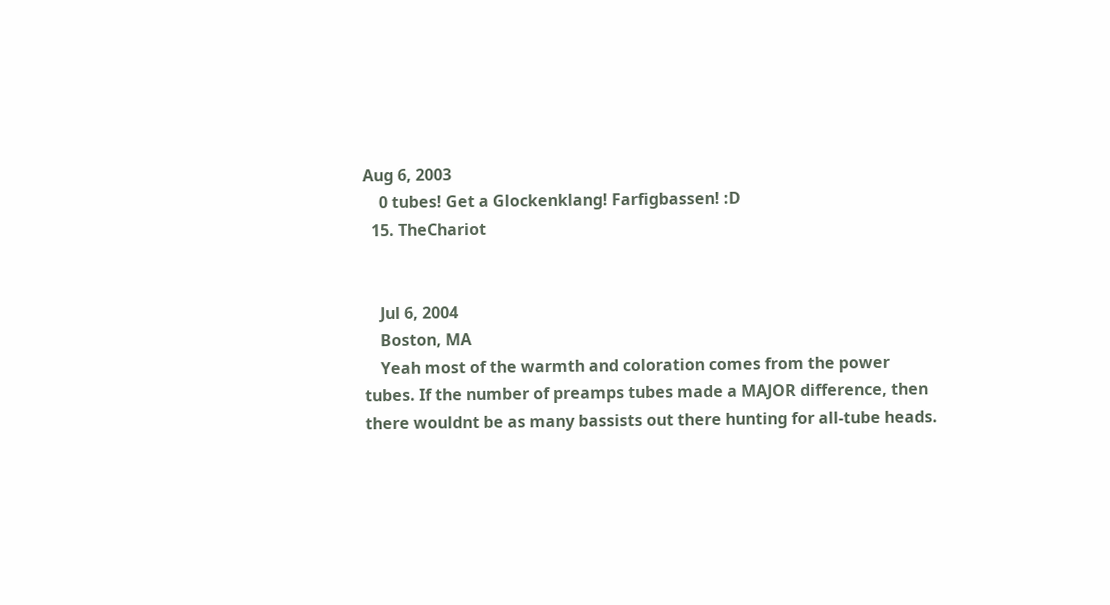Aug 6, 2003
    0 tubes! Get a Glockenklang! Farfigbassen! :D
  15. TheChariot


    Jul 6, 2004
    Boston, MA
    Yeah most of the warmth and coloration comes from the power tubes. If the number of preamps tubes made a MAJOR difference, then there wouldnt be as many bassists out there hunting for all-tube heads.